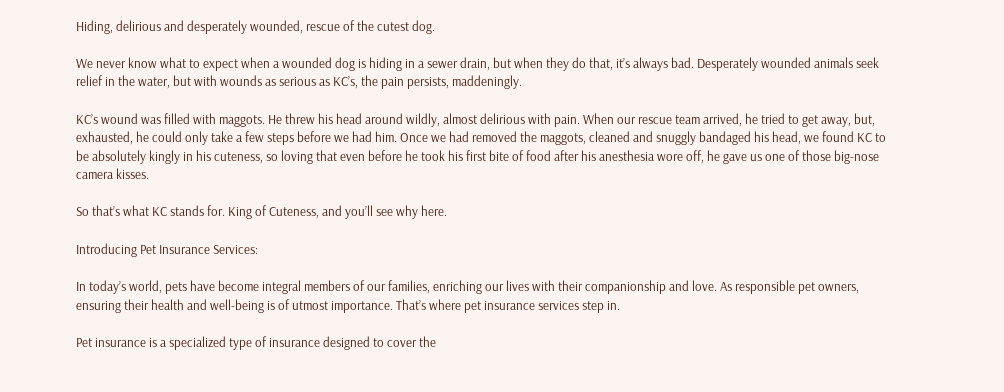Hiding, delirious and desperately wounded, rescue of the cutest dog.

We never know what to expect when a wounded dog is hiding in a sewer drain, but when they do that, it’s always bad. Desperately wounded animals seek relief in the water, but with wounds as serious as KC’s, the pain persists, maddeningly.

KC’s wound was filled with maggots. He threw his head around wildly, almost delirious with pain. When our rescue team arrived, he tried to get away, but, exhausted, he could only take a few steps before we had him. Once we had removed the maggots, cleaned and snuggly bandaged his head, we found KC to be absolutely kingly in his cuteness, so loving that even before he took his first bite of food after his anesthesia wore off, he gave us one of those big-nose camera kisses.

So that’s what KC stands for. King of Cuteness, and you’ll see why here.

Introducing Pet Insurance Services:

In today’s world, pets have become integral members of our families, enriching our lives with their companionship and love. As responsible pet owners, ensuring their health and well-being is of utmost importance. That’s where pet insurance services step in.

Pet insurance is a specialized type of insurance designed to cover the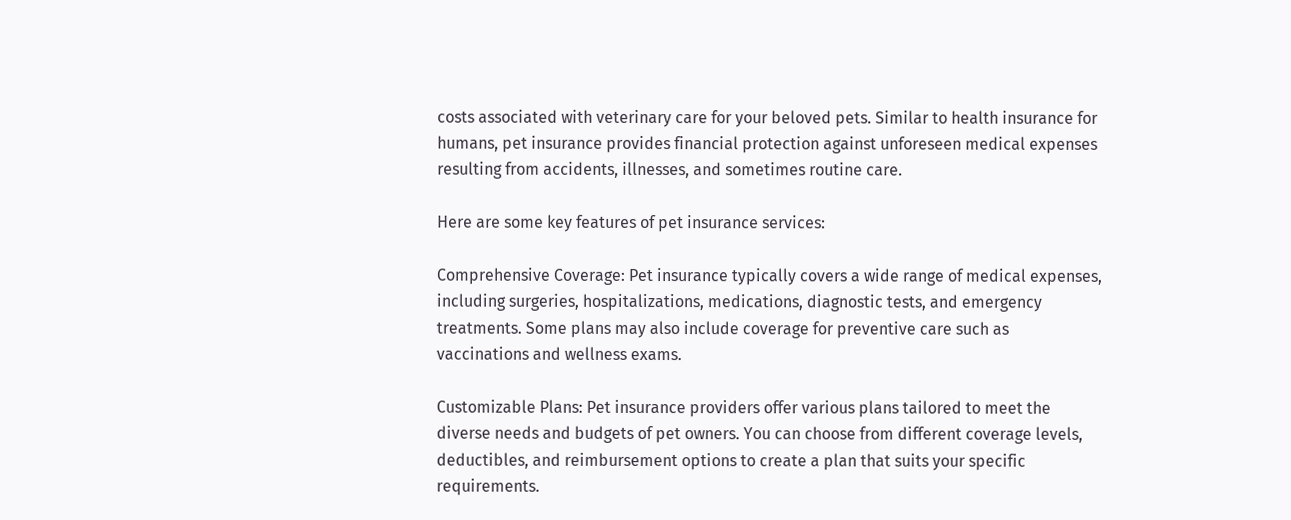costs associated with veterinary care for your beloved pets. Similar to health insurance for humans, pet insurance provides financial protection against unforeseen medical expenses resulting from accidents, illnesses, and sometimes routine care.

Here are some key features of pet insurance services:

Comprehensive Coverage: Pet insurance typically covers a wide range of medical expenses, including surgeries, hospitalizations, medications, diagnostic tests, and emergency treatments. Some plans may also include coverage for preventive care such as vaccinations and wellness exams.

Customizable Plans: Pet insurance providers offer various plans tailored to meet the diverse needs and budgets of pet owners. You can choose from different coverage levels, deductibles, and reimbursement options to create a plan that suits your specific requirements.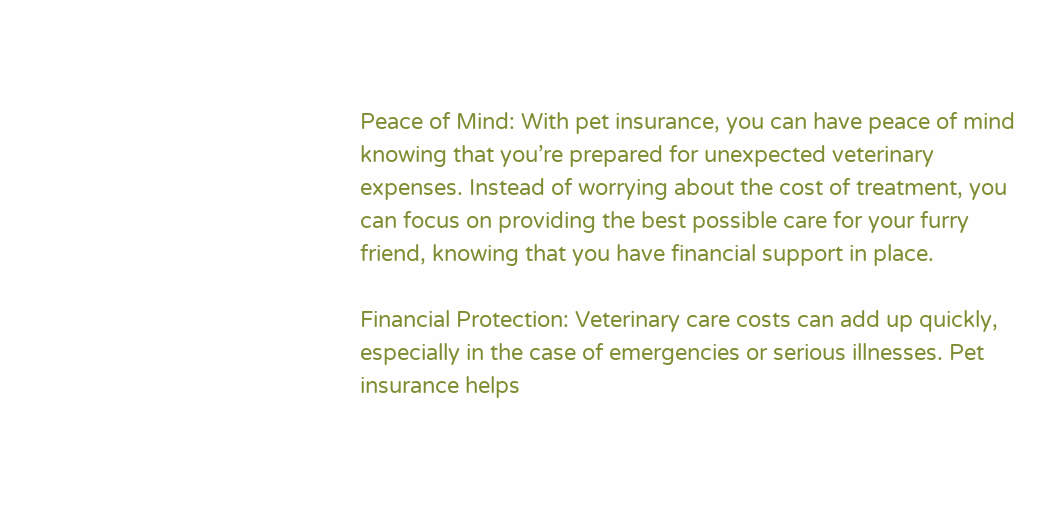Peace of Mind: With pet insurance, you can have peace of mind knowing that you’re prepared for unexpected veterinary expenses. Instead of worrying about the cost of treatment, you can focus on providing the best possible care for your furry friend, knowing that you have financial support in place.

Financial Protection: Veterinary care costs can add up quickly, especially in the case of emergencies or serious illnesses. Pet insurance helps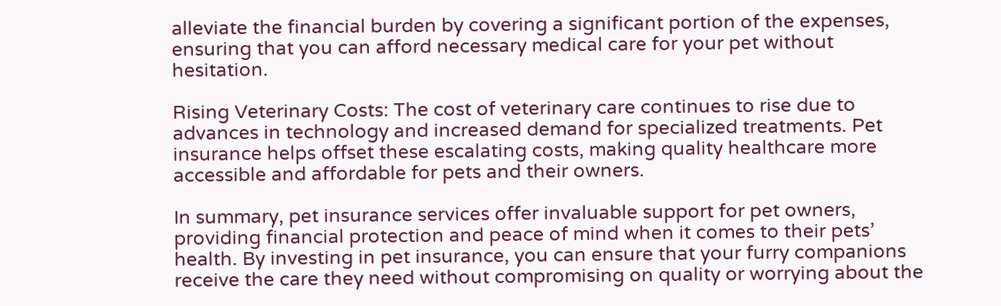alleviate the financial burden by covering a significant portion of the expenses, ensuring that you can afford necessary medical care for your pet without hesitation.

Rising Veterinary Costs: The cost of veterinary care continues to rise due to advances in technology and increased demand for specialized treatments. Pet insurance helps offset these escalating costs, making quality healthcare more accessible and affordable for pets and their owners.

In summary, pet insurance services offer invaluable support for pet owners, providing financial protection and peace of mind when it comes to their pets’ health. By investing in pet insurance, you can ensure that your furry companions receive the care they need without compromising on quality or worrying about the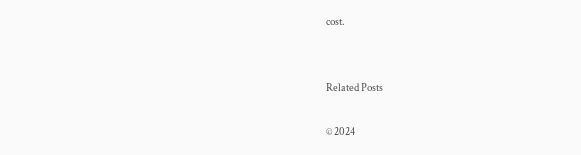cost.


Related Posts

© 2024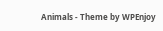Animals - Theme by WPEnjoy